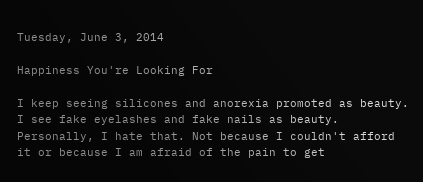Tuesday, June 3, 2014

Happiness You're Looking For

I keep seeing silicones and anorexia promoted as beauty. I see fake eyelashes and fake nails as beauty. Personally, I hate that. Not because I couldn't afford it or because I am afraid of the pain to get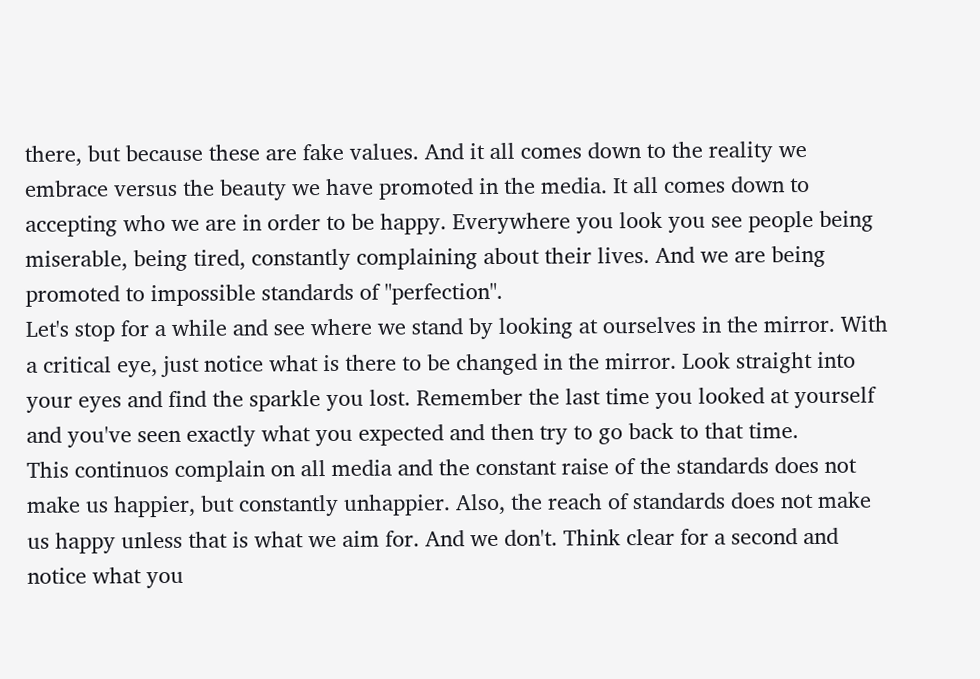there, but because these are fake values. And it all comes down to the reality we embrace versus the beauty we have promoted in the media. It all comes down to accepting who we are in order to be happy. Everywhere you look you see people being miserable, being tired, constantly complaining about their lives. And we are being promoted to impossible standards of "perfection".
Let's stop for a while and see where we stand by looking at ourselves in the mirror. With a critical eye, just notice what is there to be changed in the mirror. Look straight into your eyes and find the sparkle you lost. Remember the last time you looked at yourself and you've seen exactly what you expected and then try to go back to that time.
This continuos complain on all media and the constant raise of the standards does not make us happier, but constantly unhappier. Also, the reach of standards does not make us happy unless that is what we aim for. And we don't. Think clear for a second and notice what you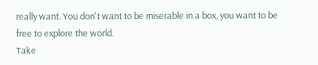really want. You don't want to be miserable in a box, you want to be free to explore the world.
Take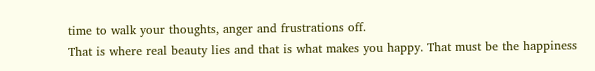time to walk your thoughts, anger and frustrations off.
That is where real beauty lies and that is what makes you happy. That must be the happiness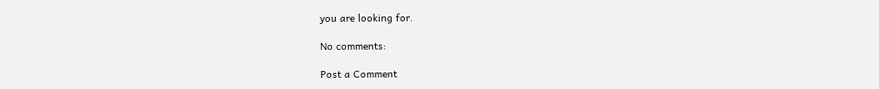you are looking for.

No comments:

Post a Comment